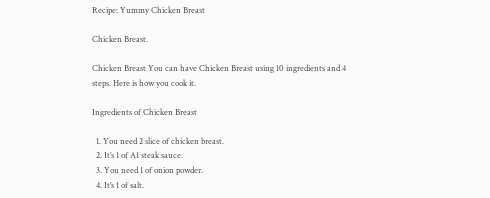Recipe: Yummy Chicken Breast

Chicken Breast.

Chicken Breast You can have Chicken Breast using 10 ingredients and 4 steps. Here is how you cook it.

Ingredients of Chicken Breast

  1. You need 2 slice of chicken breast.
  2. It’s 1 of A1 steak sauce.
  3. You need 1 of onion powder.
  4. It’s 1 of salt.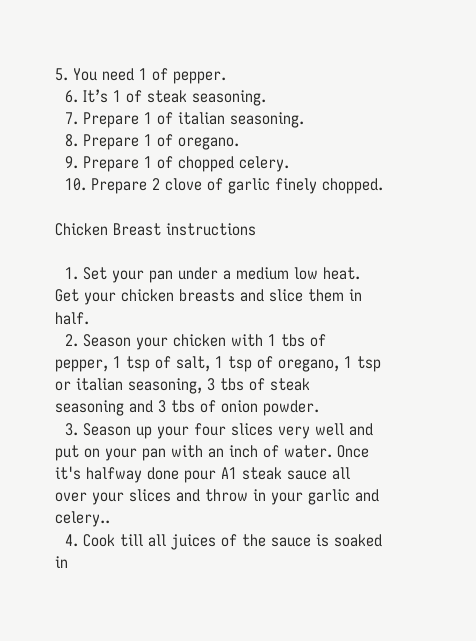5. You need 1 of pepper.
  6. It’s 1 of steak seasoning.
  7. Prepare 1 of italian seasoning.
  8. Prepare 1 of oregano.
  9. Prepare 1 of chopped celery.
  10. Prepare 2 clove of garlic finely chopped.

Chicken Breast instructions

  1. Set your pan under a medium low heat. Get your chicken breasts and slice them in half.
  2. Season your chicken with 1 tbs of pepper, 1 tsp of salt, 1 tsp of oregano, 1 tsp or italian seasoning, 3 tbs of steak seasoning and 3 tbs of onion powder.
  3. Season up your four slices very well and put on your pan with an inch of water. Once it's halfway done pour A1 steak sauce all over your slices and throw in your garlic and celery..
  4. Cook till all juices of the sauce is soaked in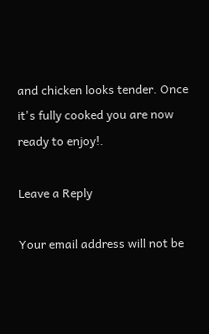and chicken looks tender. Once it's fully cooked you are now ready to enjoy!.

Leave a Reply

Your email address will not be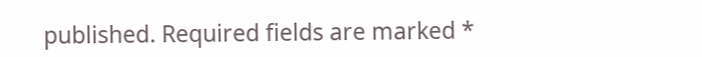published. Required fields are marked *